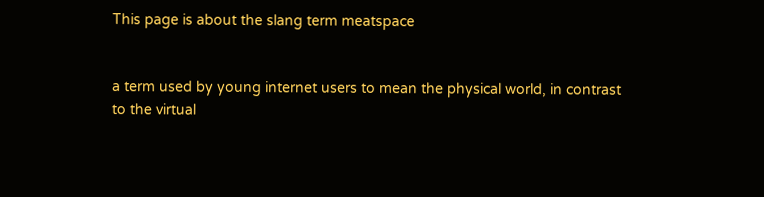This page is about the slang term meatspace


a term used by young internet users to mean the physical world, in contrast to the virtual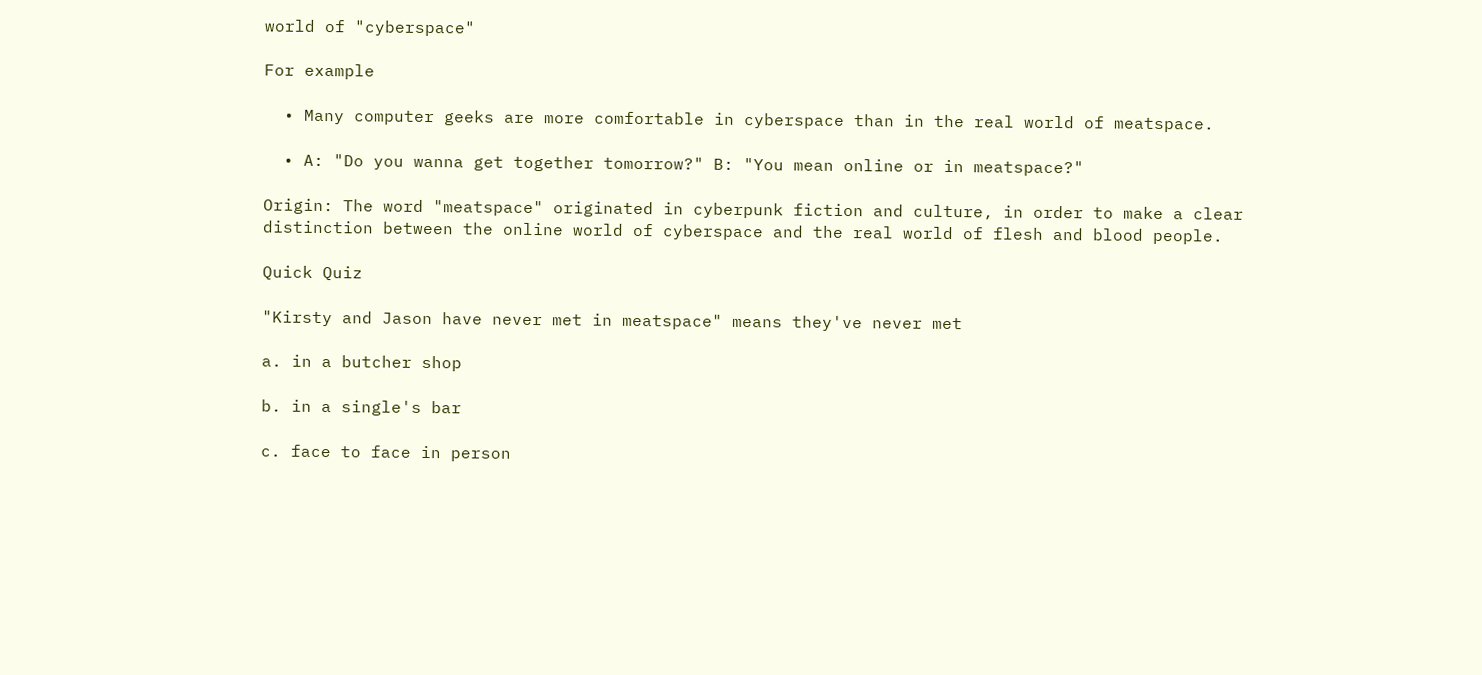world of "cyberspace"

For example

  • Many computer geeks are more comfortable in cyberspace than in the real world of meatspace.

  • A: "Do you wanna get together tomorrow?" B: "You mean online or in meatspace?"

Origin: The word "meatspace" originated in cyberpunk fiction and culture, in order to make a clear distinction between the online world of cyberspace and the real world of flesh and blood people.

Quick Quiz

"Kirsty and Jason have never met in meatspace" means they've never met

a. in a butcher shop

b. in a single's bar

c. face to face in person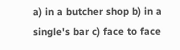a) in a butcher shop b) in a single's bar c) face to face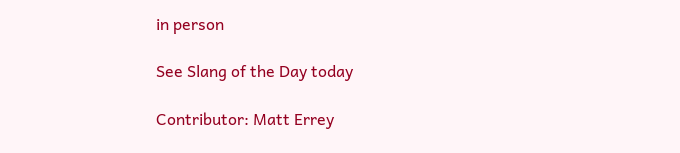in person

See Slang of the Day today

Contributor: Matt Errey